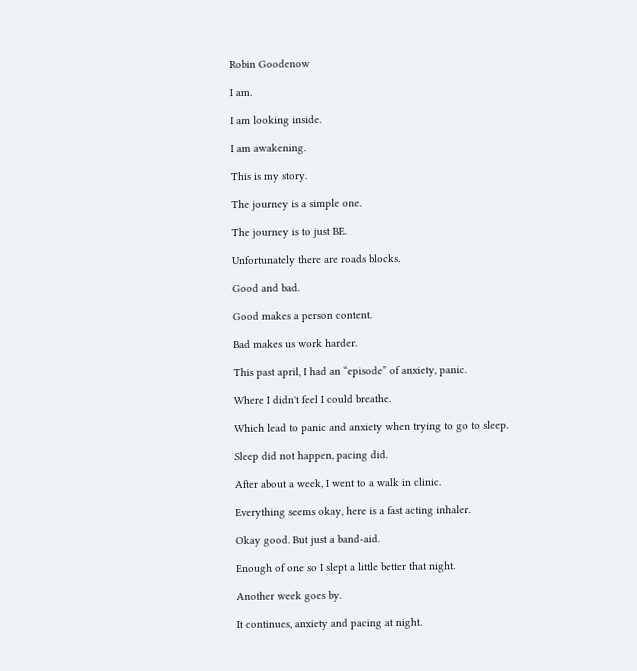Robin Goodenow

I am.

I am looking inside.

I am awakening.

This is my story.

The journey is a simple one.

The journey is to just BE.

Unfortunately there are roads blocks.

Good and bad.

Good makes a person content.

Bad makes us work harder.

This past april, I had an “episode” of anxiety, panic.

Where I didn't feel I could breathe.

Which lead to panic and anxiety when trying to go to sleep.

Sleep did not happen, pacing did.

After about a week, I went to a walk in clinic.

Everything seems okay, here is a fast acting inhaler.

Okay good. But just a band-aid.

Enough of one so I slept a little better that night.

Another week goes by.

It continues, anxiety and pacing at night.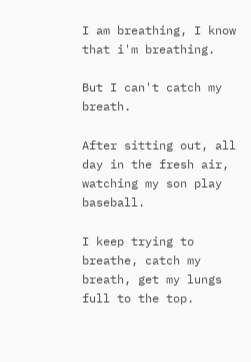I am breathing, I know that i'm breathing.

But I can't catch my breath.

After sitting out, all day in the fresh air, watching my son play baseball.

I keep trying to breathe, catch my breath, get my lungs full to the top.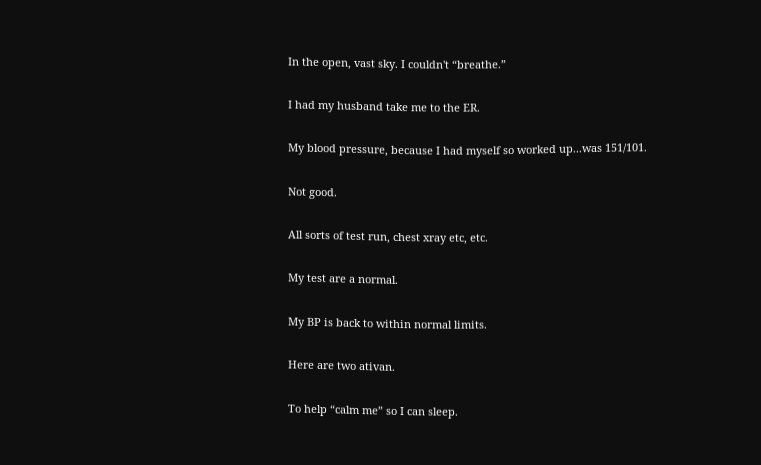In the open, vast sky. I couldn't “breathe.”

I had my husband take me to the ER.

My blood pressure, because I had myself so worked up...was 151/101.

Not good.

All sorts of test run, chest xray etc, etc.

My test are a normal.

My BP is back to within normal limits.

Here are two ativan.

To help “calm me” so I can sleep.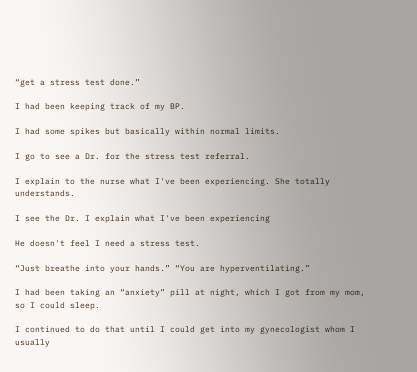“get a stress test done.”

I had been keeping track of my BP.

I had some spikes but basically within normal limits.

I go to see a Dr. for the stress test referral.

I explain to the nurse what I've been experiencing. She totally understands.

I see the Dr. I explain what I've been experiencing

He doesn't feel I need a stress test.

“Just breathe into your hands.” “You are hyperventilating.”

I had been taking an “anxiety” pill at night, which I got from my mom, so I could sleep.

I continued to do that until I could get into my gynecologist whom I usually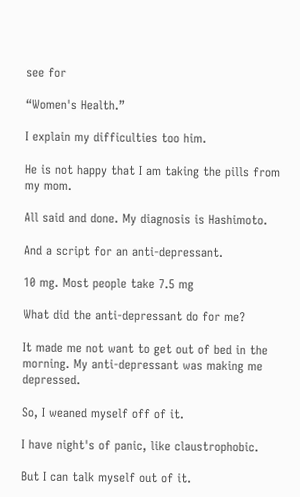see for

“Women's Health.”

I explain my difficulties too him.

He is not happy that I am taking the pills from my mom.

All said and done. My diagnosis is Hashimoto.

And a script for an anti-depressant.

10 mg. Most people take 7.5 mg

What did the anti-depressant do for me?

It made me not want to get out of bed in the morning. My anti-depressant was making me depressed.

So, I weaned myself off of it.

I have night's of panic, like claustrophobic.

But I can talk myself out of it.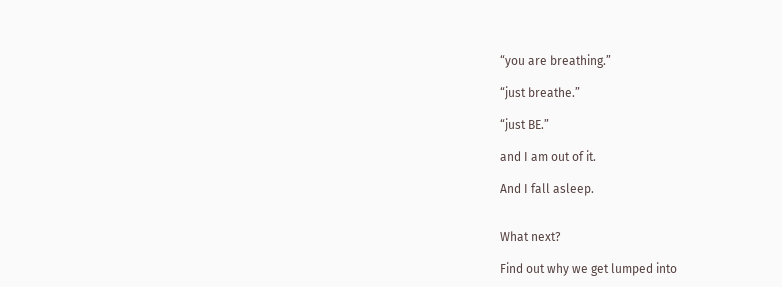“you are breathing.”

“just breathe.”

“just BE.”

and I am out of it.

And I fall asleep.


What next?

Find out why we get lumped into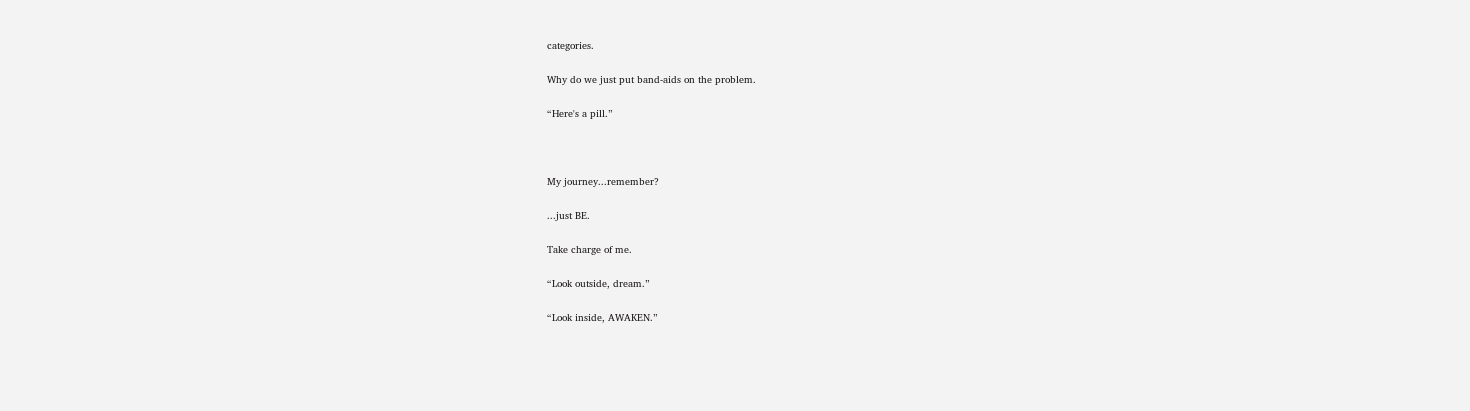categories.

Why do we just put band-aids on the problem.

“Here's a pill.”



My journey...remember?

...just BE.

Take charge of me.

“Look outside, dream.”

“Look inside, AWAKEN.”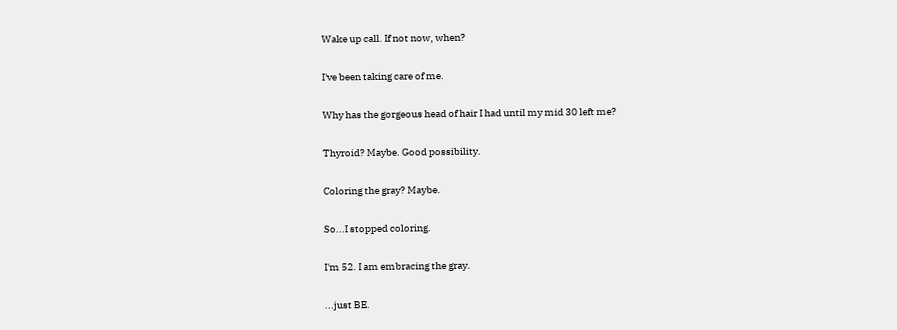Wake up call. If not now, when?

I've been taking care of me.

Why has the gorgeous head of hair I had until my mid 30 left me?

Thyroid? Maybe. Good possibility.

Coloring the gray? Maybe.

So...I stopped coloring.

I'm 52. I am embracing the gray.

...just BE.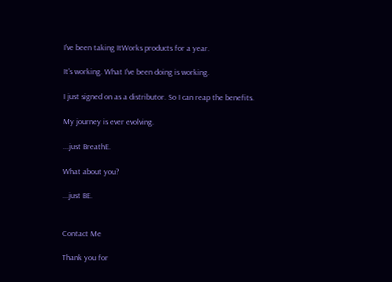I've been taking ItWorks products for a year.

It's working. What I've been doing is working.

I just signed on as a distributor. So I can reap the benefits.

My journey is ever evolving.

...just BreathE.

What about you?

...just BE.


Contact Me

Thank you for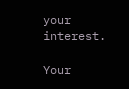your interest.

Your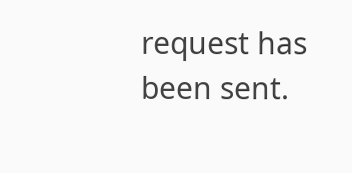request has been sent.